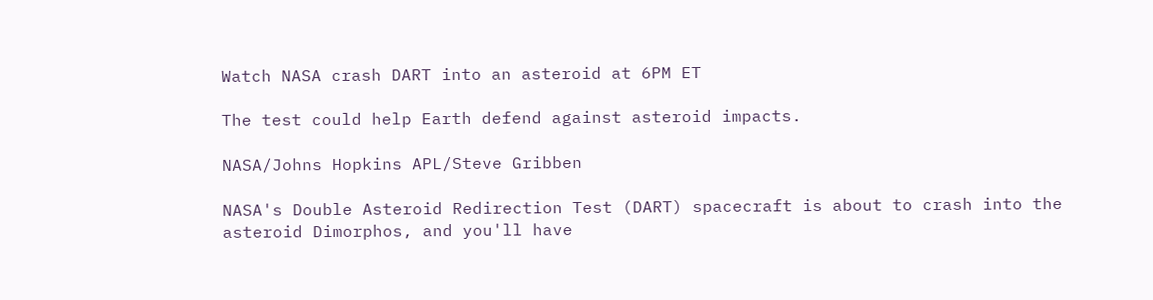Watch NASA crash DART into an asteroid at 6PM ET

The test could help Earth defend against asteroid impacts.

NASA/Johns Hopkins APL/Steve Gribben

NASA's Double Asteroid Redirection Test (DART) spacecraft is about to crash into the asteroid Dimorphos, and you'll have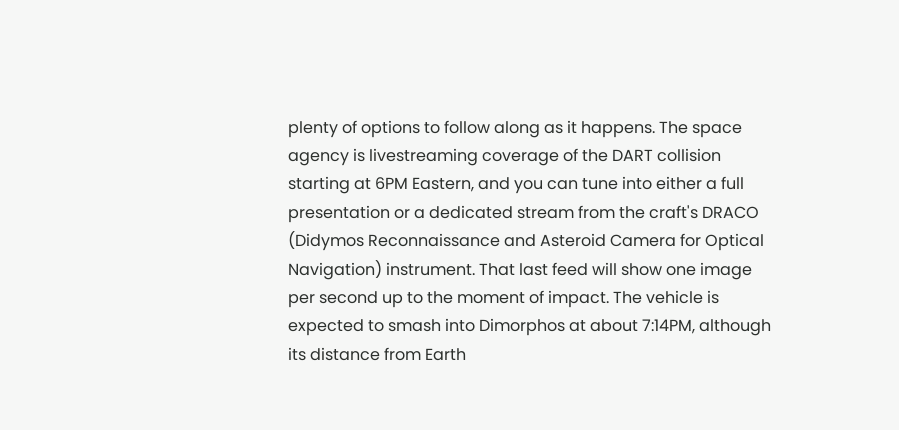plenty of options to follow along as it happens. The space agency is livestreaming coverage of the DART collision starting at 6PM Eastern, and you can tune into either a full presentation or a dedicated stream from the craft's DRACO (Didymos Reconnaissance and Asteroid Camera for Optical Navigation) instrument. That last feed will show one image per second up to the moment of impact. The vehicle is expected to smash into Dimorphos at about 7:14PM, although its distance from Earth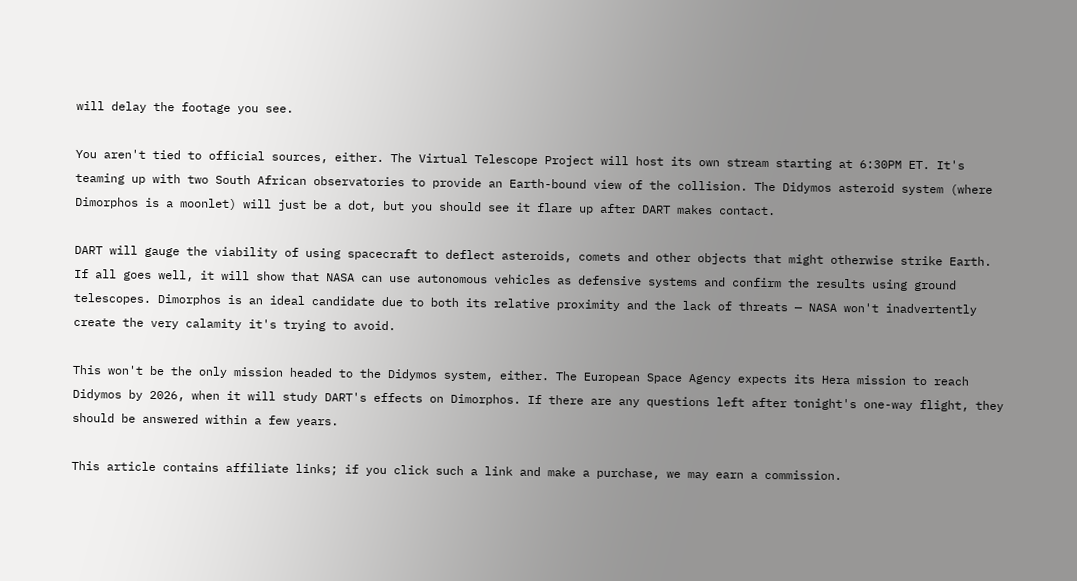will delay the footage you see.

You aren't tied to official sources, either. The Virtual Telescope Project will host its own stream starting at 6:30PM ET. It's teaming up with two South African observatories to provide an Earth-bound view of the collision. The Didymos asteroid system (where Dimorphos is a moonlet) will just be a dot, but you should see it flare up after DART makes contact.

DART will gauge the viability of using spacecraft to deflect asteroids, comets and other objects that might otherwise strike Earth. If all goes well, it will show that NASA can use autonomous vehicles as defensive systems and confirm the results using ground telescopes. Dimorphos is an ideal candidate due to both its relative proximity and the lack of threats — NASA won't inadvertently create the very calamity it's trying to avoid.

This won't be the only mission headed to the Didymos system, either. The European Space Agency expects its Hera mission to reach Didymos by 2026, when it will study DART's effects on Dimorphos. If there are any questions left after tonight's one-way flight, they should be answered within a few years.

This article contains affiliate links; if you click such a link and make a purchase, we may earn a commission.